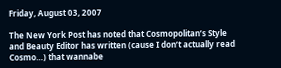Friday, August 03, 2007

The New York Post has noted that Cosmopolitan’s Style and Beauty Editor has written (cause I don’t actually read Cosmo…) that wannabe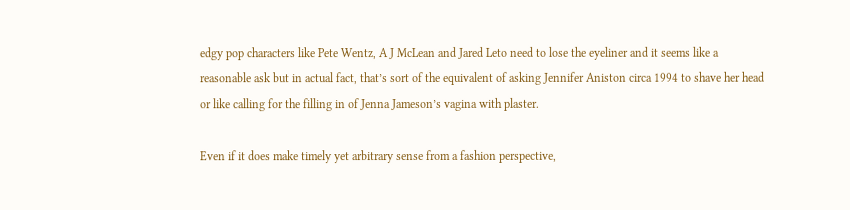edgy pop characters like Pete Wentz, A J McLean and Jared Leto need to lose the eyeliner and it seems like a reasonable ask but in actual fact, that’s sort of the equivalent of asking Jennifer Aniston circa 1994 to shave her head or like calling for the filling in of Jenna Jameson’s vagina with plaster.

Even if it does make timely yet arbitrary sense from a fashion perspective,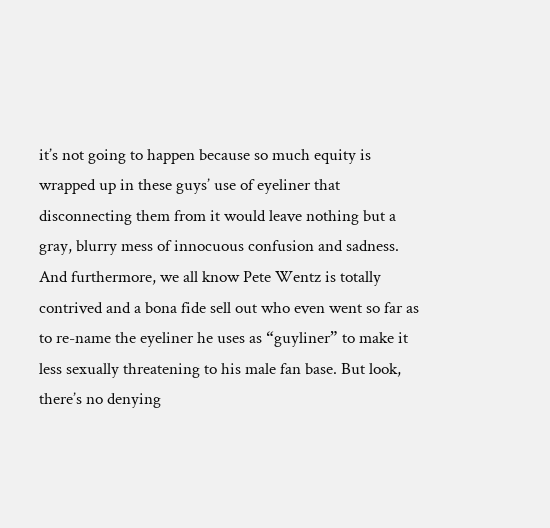it’s not going to happen because so much equity is wrapped up in these guys’ use of eyeliner that disconnecting them from it would leave nothing but a gray, blurry mess of innocuous confusion and sadness.
And furthermore, we all know Pete Wentz is totally contrived and a bona fide sell out who even went so far as to re-name the eyeliner he uses as “guyliner” to make it less sexually threatening to his male fan base. But look, there’s no denying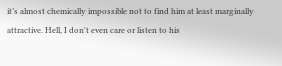it’s almost chemically impossible not to find him at least marginally attractive. Hell, I don't even care or listen to his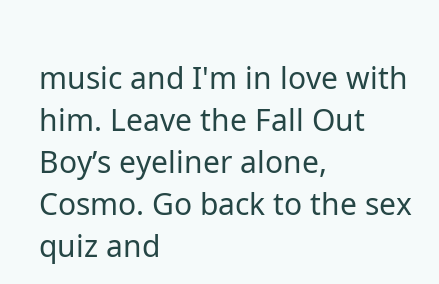music and I'm in love with him. Leave the Fall Out Boy’s eyeliner alone, Cosmo. Go back to the sex quiz and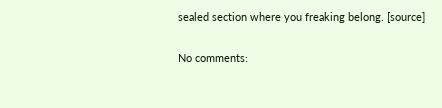sealed section where you freaking belong. [source]

No comments: